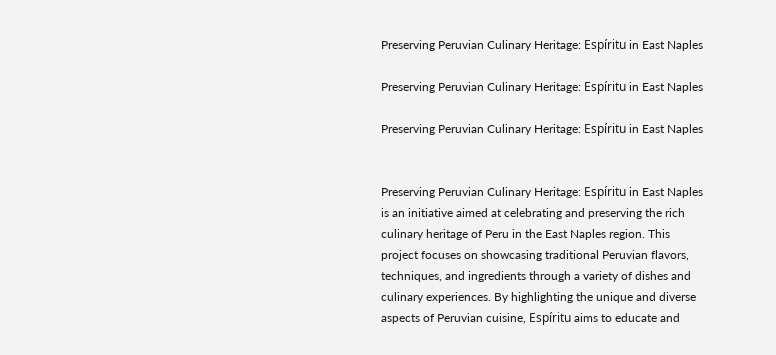Preserving Peruvian Culinary Heritage: Espíritu in East Naples

Preserving Peruvian Culinary Heritage: Espíritu in East Naples

Preserving Peruvian Culinary Heritage: Espíritu in East Naples


Preserving Peruvian Culinary Heritage: Espíritu in East Naples is an initiative aimed at celebrating and preserving the rich culinary heritage of Peru in the East Naples region. This project focuses on showcasing traditional Peruvian flavors, techniques, and ingredients through a variety of dishes and culinary experiences. By highlighting the unique and diverse aspects of Peruvian cuisine, Espíritu aims to educate and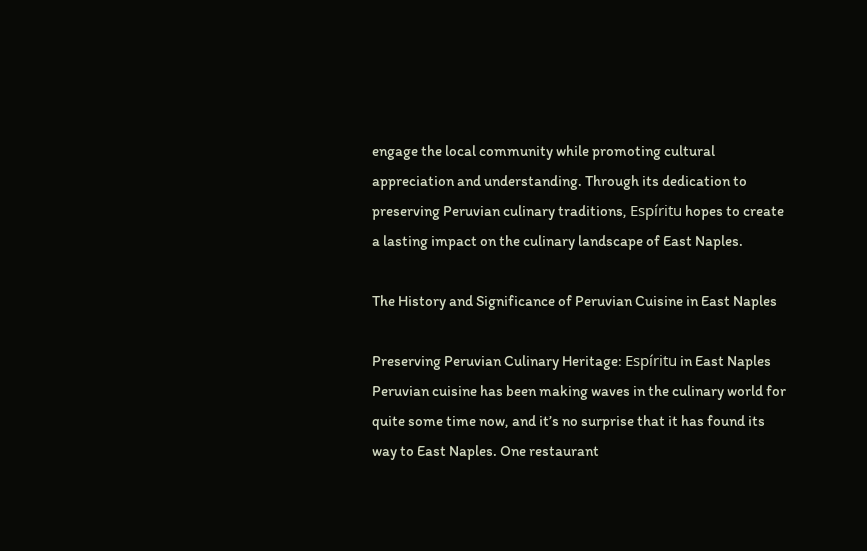engage the local community while promoting cultural appreciation and understanding. Through its dedication to preserving Peruvian culinary traditions, Espíritu hopes to create a lasting impact on the culinary landscape of East Naples.

The History and Significance of Peruvian Cuisine in East Naples

Preserving Peruvian Culinary Heritage: Espíritu in East Naples
Peruvian cuisine has been making waves in the culinary world for quite some time now, and it’s no surprise that it has found its way to East Naples. One restaurant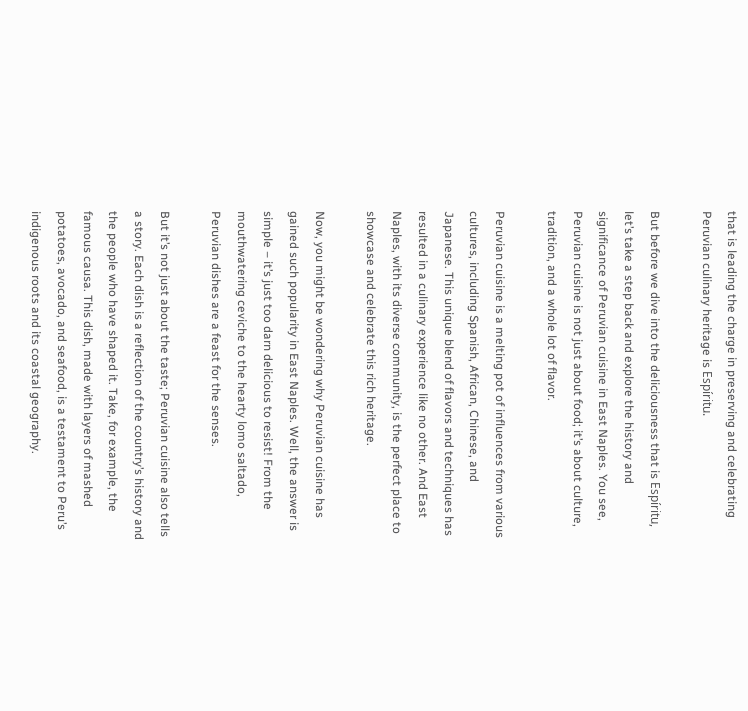that is leading the charge in preserving and celebrating Peruvian culinary heritage is Espíritu.

But before we dive into the deliciousness that is Espíritu, let’s take a step back and explore the history and significance of Peruvian cuisine in East Naples. You see, Peruvian cuisine is not just about food; it’s about culture, tradition, and a whole lot of flavor.

Peruvian cuisine is a melting pot of influences from various cultures, including Spanish, African, Chinese, and Japanese. This unique blend of flavors and techniques has resulted in a culinary experience like no other. And East Naples, with its diverse community, is the perfect place to showcase and celebrate this rich heritage.

Now, you might be wondering why Peruvian cuisine has gained such popularity in East Naples. Well, the answer is simple – it’s just too darn delicious to resist! From the mouthwatering ceviche to the hearty lomo saltado, Peruvian dishes are a feast for the senses.

But it’s not just about the taste; Peruvian cuisine also tells a story. Each dish is a reflection of the country’s history and the people who have shaped it. Take, for example, the famous causa. This dish, made with layers of mashed potatoes, avocado, and seafood, is a testament to Peru’s indigenous roots and its coastal geography.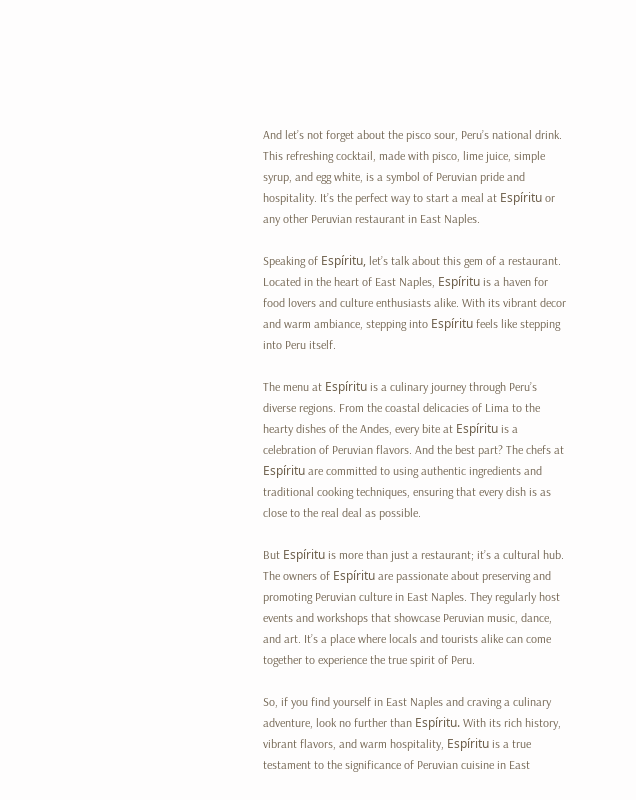And let’s not forget about the pisco sour, Peru’s national drink. This refreshing cocktail, made with pisco, lime juice, simple syrup, and egg white, is a symbol of Peruvian pride and hospitality. It’s the perfect way to start a meal at Espíritu or any other Peruvian restaurant in East Naples.

Speaking of Espíritu, let’s talk about this gem of a restaurant. Located in the heart of East Naples, Espíritu is a haven for food lovers and culture enthusiasts alike. With its vibrant decor and warm ambiance, stepping into Espíritu feels like stepping into Peru itself.

The menu at Espíritu is a culinary journey through Peru’s diverse regions. From the coastal delicacies of Lima to the hearty dishes of the Andes, every bite at Espíritu is a celebration of Peruvian flavors. And the best part? The chefs at Espíritu are committed to using authentic ingredients and traditional cooking techniques, ensuring that every dish is as close to the real deal as possible.

But Espíritu is more than just a restaurant; it’s a cultural hub. The owners of Espíritu are passionate about preserving and promoting Peruvian culture in East Naples. They regularly host events and workshops that showcase Peruvian music, dance, and art. It’s a place where locals and tourists alike can come together to experience the true spirit of Peru.

So, if you find yourself in East Naples and craving a culinary adventure, look no further than Espíritu. With its rich history, vibrant flavors, and warm hospitality, Espíritu is a true testament to the significance of Peruvian cuisine in East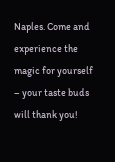Naples. Come and experience the magic for yourself – your taste buds will thank you!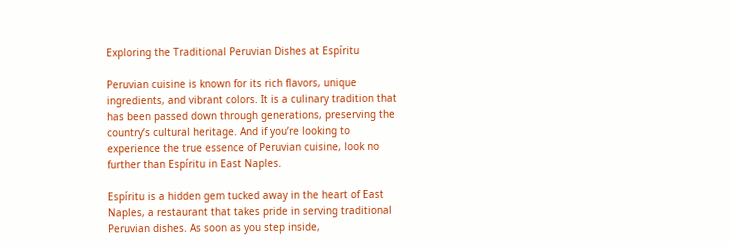Exploring the Traditional Peruvian Dishes at Espíritu

Peruvian cuisine is known for its rich flavors, unique ingredients, and vibrant colors. It is a culinary tradition that has been passed down through generations, preserving the country’s cultural heritage. And if you’re looking to experience the true essence of Peruvian cuisine, look no further than Espíritu in East Naples.

Espíritu is a hidden gem tucked away in the heart of East Naples, a restaurant that takes pride in serving traditional Peruvian dishes. As soon as you step inside,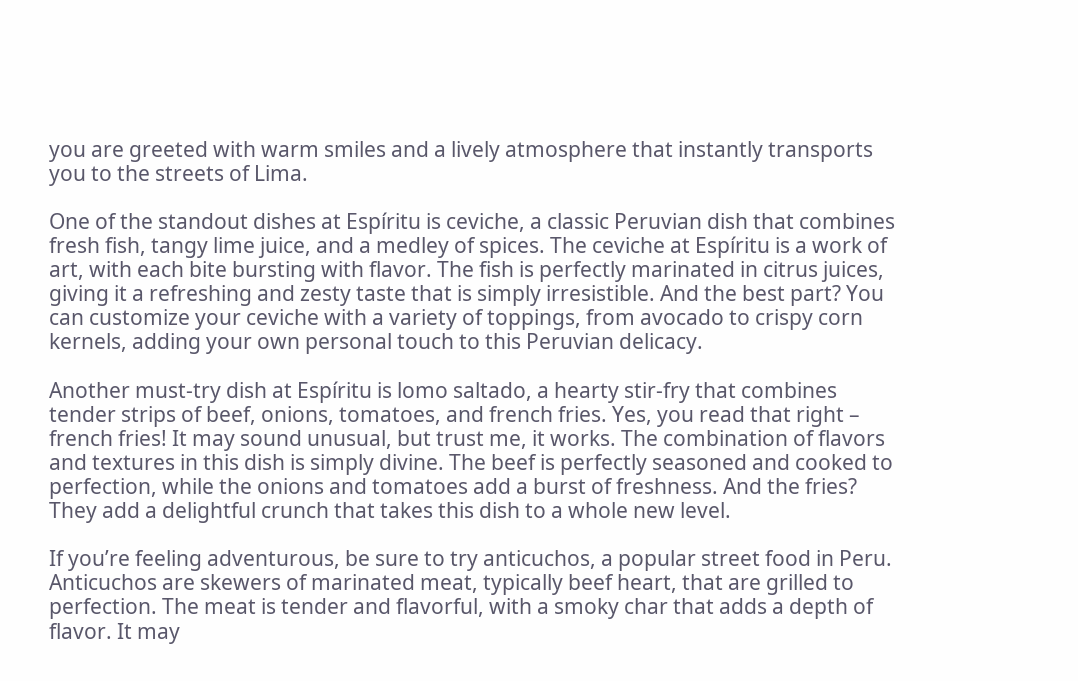you are greeted with warm smiles and a lively atmosphere that instantly transports you to the streets of Lima.

One of the standout dishes at Espíritu is ceviche, a classic Peruvian dish that combines fresh fish, tangy lime juice, and a medley of spices. The ceviche at Espíritu is a work of art, with each bite bursting with flavor. The fish is perfectly marinated in citrus juices, giving it a refreshing and zesty taste that is simply irresistible. And the best part? You can customize your ceviche with a variety of toppings, from avocado to crispy corn kernels, adding your own personal touch to this Peruvian delicacy.

Another must-try dish at Espíritu is lomo saltado, a hearty stir-fry that combines tender strips of beef, onions, tomatoes, and french fries. Yes, you read that right – french fries! It may sound unusual, but trust me, it works. The combination of flavors and textures in this dish is simply divine. The beef is perfectly seasoned and cooked to perfection, while the onions and tomatoes add a burst of freshness. And the fries? They add a delightful crunch that takes this dish to a whole new level.

If you’re feeling adventurous, be sure to try anticuchos, a popular street food in Peru. Anticuchos are skewers of marinated meat, typically beef heart, that are grilled to perfection. The meat is tender and flavorful, with a smoky char that adds a depth of flavor. It may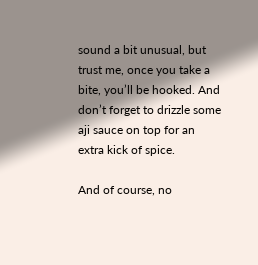sound a bit unusual, but trust me, once you take a bite, you’ll be hooked. And don’t forget to drizzle some aji sauce on top for an extra kick of spice.

And of course, no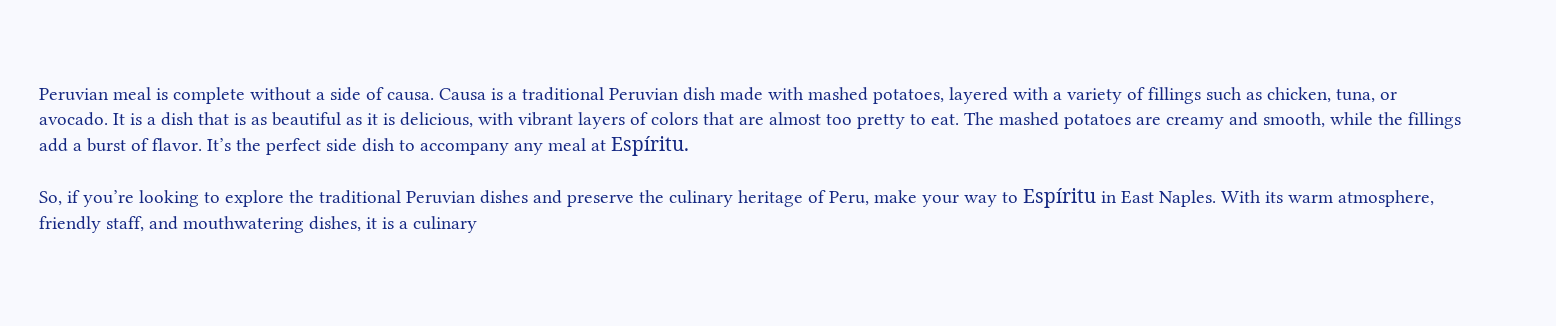Peruvian meal is complete without a side of causa. Causa is a traditional Peruvian dish made with mashed potatoes, layered with a variety of fillings such as chicken, tuna, or avocado. It is a dish that is as beautiful as it is delicious, with vibrant layers of colors that are almost too pretty to eat. The mashed potatoes are creamy and smooth, while the fillings add a burst of flavor. It’s the perfect side dish to accompany any meal at Espíritu.

So, if you’re looking to explore the traditional Peruvian dishes and preserve the culinary heritage of Peru, make your way to Espíritu in East Naples. With its warm atmosphere, friendly staff, and mouthwatering dishes, it is a culinary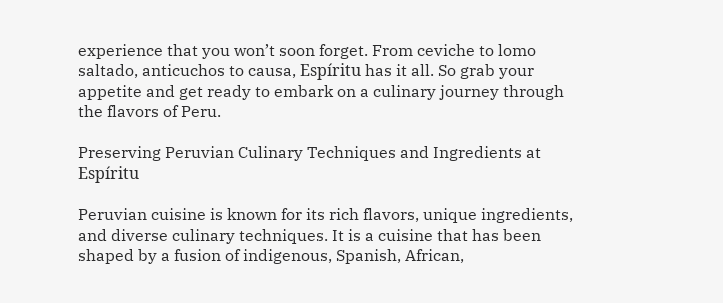experience that you won’t soon forget. From ceviche to lomo saltado, anticuchos to causa, Espíritu has it all. So grab your appetite and get ready to embark on a culinary journey through the flavors of Peru.

Preserving Peruvian Culinary Techniques and Ingredients at Espíritu

Peruvian cuisine is known for its rich flavors, unique ingredients, and diverse culinary techniques. It is a cuisine that has been shaped by a fusion of indigenous, Spanish, African,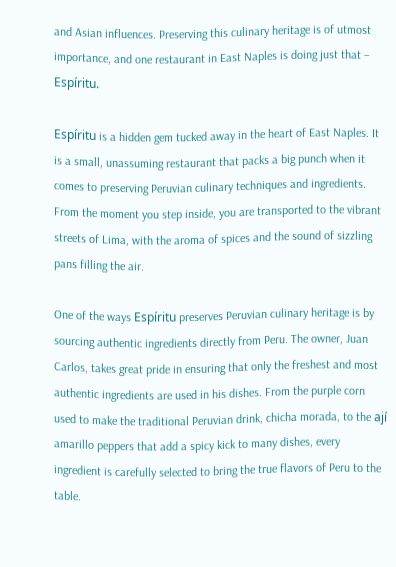and Asian influences. Preserving this culinary heritage is of utmost importance, and one restaurant in East Naples is doing just that – Espíritu.

Espíritu is a hidden gem tucked away in the heart of East Naples. It is a small, unassuming restaurant that packs a big punch when it comes to preserving Peruvian culinary techniques and ingredients. From the moment you step inside, you are transported to the vibrant streets of Lima, with the aroma of spices and the sound of sizzling pans filling the air.

One of the ways Espíritu preserves Peruvian culinary heritage is by sourcing authentic ingredients directly from Peru. The owner, Juan Carlos, takes great pride in ensuring that only the freshest and most authentic ingredients are used in his dishes. From the purple corn used to make the traditional Peruvian drink, chicha morada, to the ají amarillo peppers that add a spicy kick to many dishes, every ingredient is carefully selected to bring the true flavors of Peru to the table.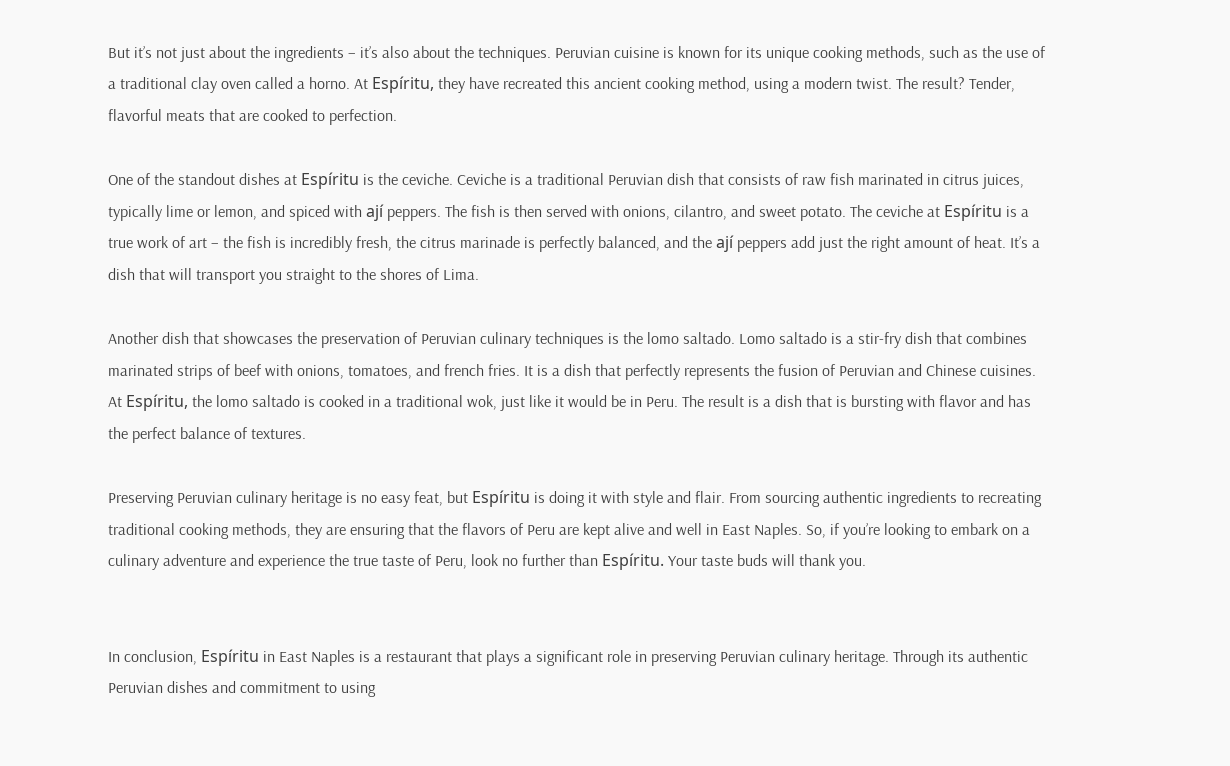But it’s not just about the ingredients – it’s also about the techniques. Peruvian cuisine is known for its unique cooking methods, such as the use of a traditional clay oven called a horno. At Espíritu, they have recreated this ancient cooking method, using a modern twist. The result? Tender, flavorful meats that are cooked to perfection.

One of the standout dishes at Espíritu is the ceviche. Ceviche is a traditional Peruvian dish that consists of raw fish marinated in citrus juices, typically lime or lemon, and spiced with ají peppers. The fish is then served with onions, cilantro, and sweet potato. The ceviche at Espíritu is a true work of art – the fish is incredibly fresh, the citrus marinade is perfectly balanced, and the ají peppers add just the right amount of heat. It’s a dish that will transport you straight to the shores of Lima.

Another dish that showcases the preservation of Peruvian culinary techniques is the lomo saltado. Lomo saltado is a stir-fry dish that combines marinated strips of beef with onions, tomatoes, and french fries. It is a dish that perfectly represents the fusion of Peruvian and Chinese cuisines. At Espíritu, the lomo saltado is cooked in a traditional wok, just like it would be in Peru. The result is a dish that is bursting with flavor and has the perfect balance of textures.

Preserving Peruvian culinary heritage is no easy feat, but Espíritu is doing it with style and flair. From sourcing authentic ingredients to recreating traditional cooking methods, they are ensuring that the flavors of Peru are kept alive and well in East Naples. So, if you’re looking to embark on a culinary adventure and experience the true taste of Peru, look no further than Espíritu. Your taste buds will thank you.


In conclusion, Espíritu in East Naples is a restaurant that plays a significant role in preserving Peruvian culinary heritage. Through its authentic Peruvian dishes and commitment to using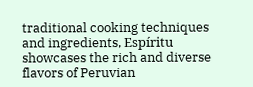traditional cooking techniques and ingredients, Espíritu showcases the rich and diverse flavors of Peruvian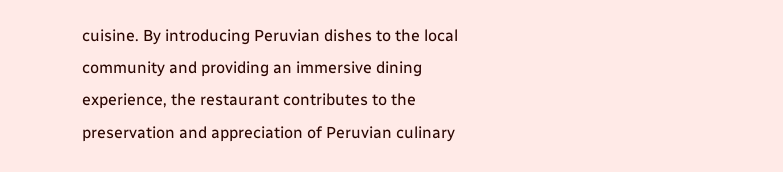cuisine. By introducing Peruvian dishes to the local community and providing an immersive dining experience, the restaurant contributes to the preservation and appreciation of Peruvian culinary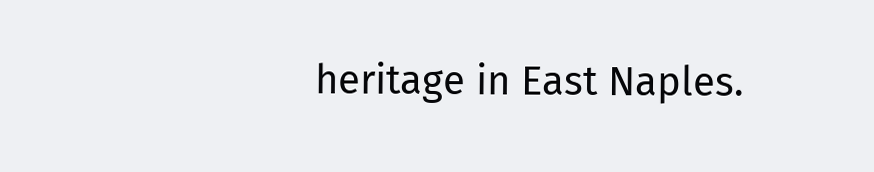heritage in East Naples.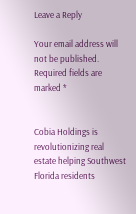Leave a Reply

Your email address will not be published. Required fields are marked *


Cobia Holdings is revolutionizing real estate helping Southwest Florida residents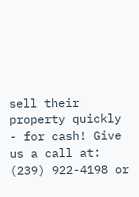sell their property quickly - for cash! Give us a call at: (239) 922-4198 or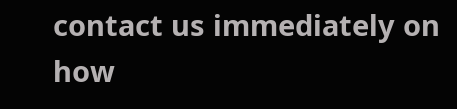contact us immediately on how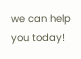we can help you today!